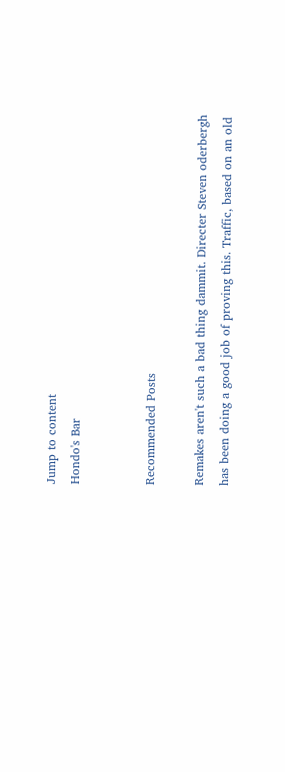Jump to content
Hondo's Bar


Recommended Posts

Remakes aren't such a bad thing dammit. Directer Steven oderbergh has been doing a good job of proving this. Traffic, based on an old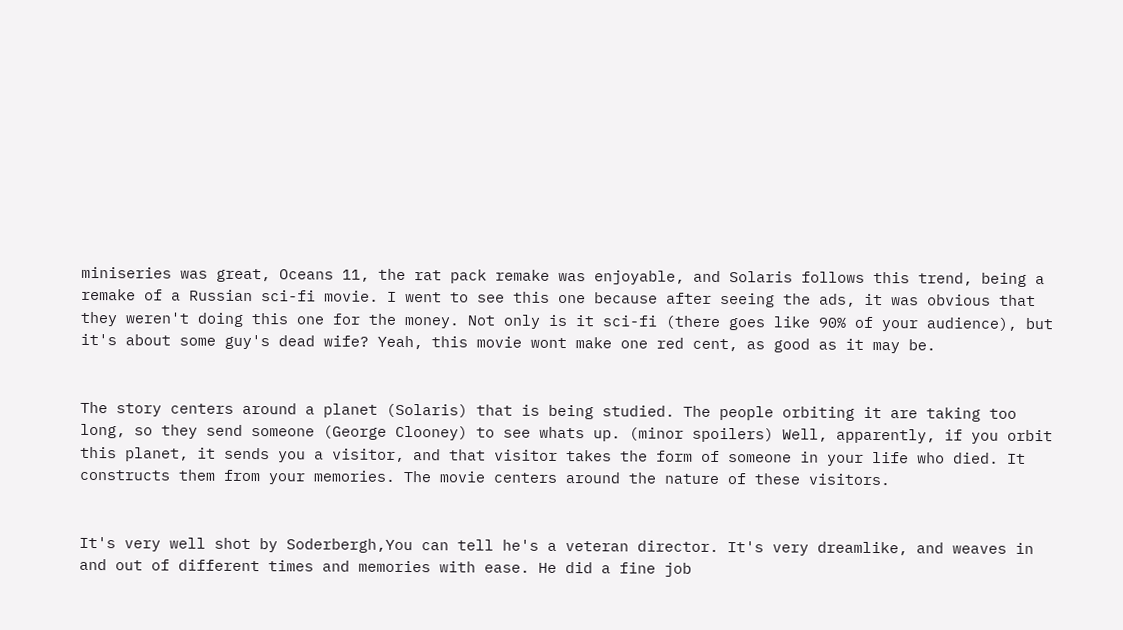miniseries was great, Oceans 11, the rat pack remake was enjoyable, and Solaris follows this trend, being a remake of a Russian sci-fi movie. I went to see this one because after seeing the ads, it was obvious that they weren't doing this one for the money. Not only is it sci-fi (there goes like 90% of your audience), but it's about some guy's dead wife? Yeah, this movie wont make one red cent, as good as it may be.


The story centers around a planet (Solaris) that is being studied. The people orbiting it are taking too long, so they send someone (George Clooney) to see whats up. (minor spoilers) Well, apparently, if you orbit this planet, it sends you a visitor, and that visitor takes the form of someone in your life who died. It constructs them from your memories. The movie centers around the nature of these visitors.


It's very well shot by Soderbergh,You can tell he's a veteran director. It's very dreamlike, and weaves in and out of different times and memories with ease. He did a fine job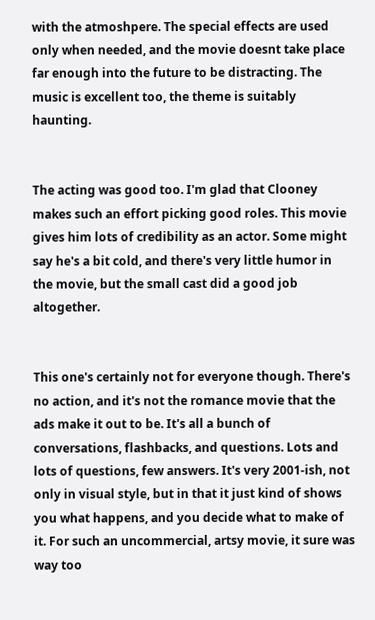with the atmoshpere. The special effects are used only when needed, and the movie doesnt take place far enough into the future to be distracting. The music is excellent too, the theme is suitably haunting.


The acting was good too. I'm glad that Clooney makes such an effort picking good roles. This movie gives him lots of credibility as an actor. Some might say he's a bit cold, and there's very little humor in the movie, but the small cast did a good job altogether.


This one's certainly not for everyone though. There's no action, and it's not the romance movie that the ads make it out to be. It's all a bunch of conversations, flashbacks, and questions. Lots and lots of questions, few answers. It's very 2001-ish, not only in visual style, but in that it just kind of shows you what happens, and you decide what to make of it. For such an uncommercial, artsy movie, it sure was way too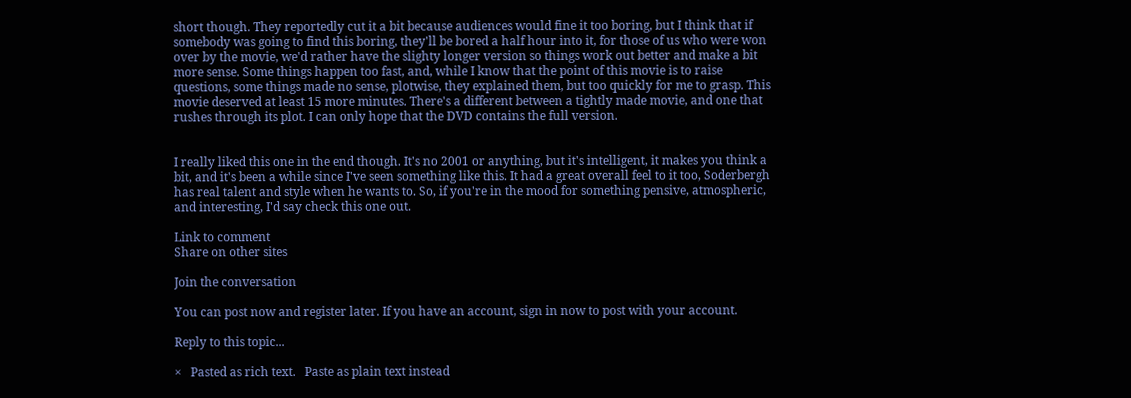short though. They reportedly cut it a bit because audiences would fine it too boring, but I think that if somebody was going to find this boring, they'll be bored a half hour into it, for those of us who were won over by the movie, we'd rather have the slighty longer version so things work out better and make a bit more sense. Some things happen too fast, and, while I know that the point of this movie is to raise questions, some things made no sense, plotwise, they explained them, but too quickly for me to grasp. This movie deserved at least 15 more minutes. There's a different between a tightly made movie, and one that rushes through its plot. I can only hope that the DVD contains the full version.


I really liked this one in the end though. It's no 2001 or anything, but it's intelligent, it makes you think a bit, and it's been a while since I've seen something like this. It had a great overall feel to it too, Soderbergh has real talent and style when he wants to. So, if you're in the mood for something pensive, atmospheric, and interesting, I'd say check this one out.

Link to comment
Share on other sites

Join the conversation

You can post now and register later. If you have an account, sign in now to post with your account.

Reply to this topic...

×   Pasted as rich text.   Paste as plain text instead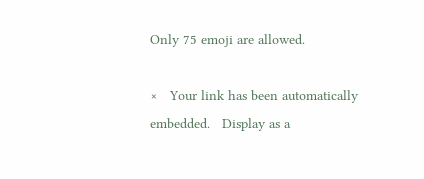Only 75 emoji are allowed.

×   Your link has been automatically embedded.   Display as a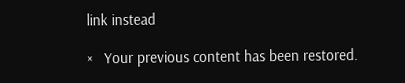link instead

×   Your previous content has been restored.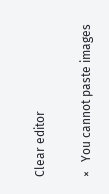Clear editor

×   You cannot paste images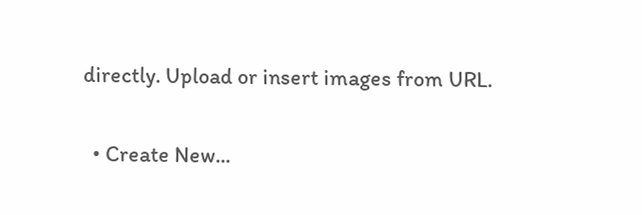directly. Upload or insert images from URL.

  • Create New...